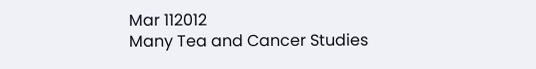Mar 112012
Many Tea and Cancer Studies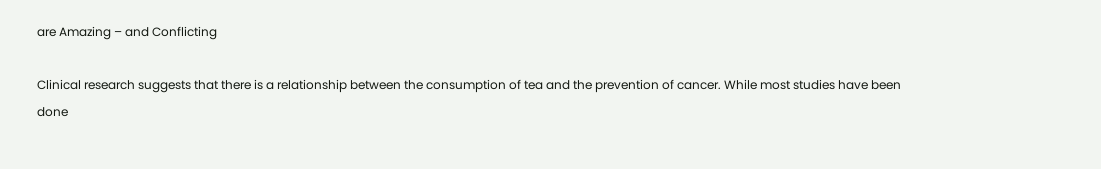are Amazing – and Conflicting

Clinical research suggests that there is a relationship between the consumption of tea and the prevention of cancer. While most studies have been done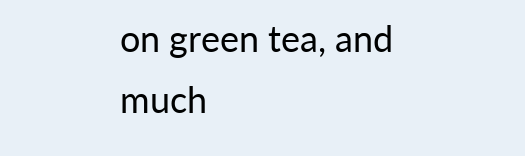on green tea, and much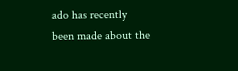ado has recently been made about the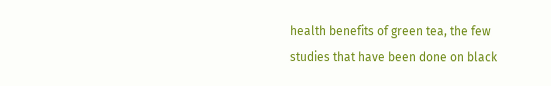health benefits of green tea, the few studies that have been done on black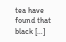tea have found that black […]